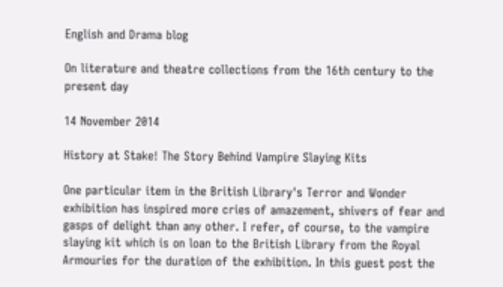English and Drama blog

On literature and theatre collections from the 16th century to the present day

14 November 2014

History at Stake! The Story Behind Vampire Slaying Kits

One particular item in the British Library's Terror and Wonder exhibition has inspired more cries of amazement, shivers of fear and gasps of delight than any other. I refer, of course, to the vampire slaying kit which is on loan to the British Library from the Royal Armouries for the duration of the exhibition. In this guest post the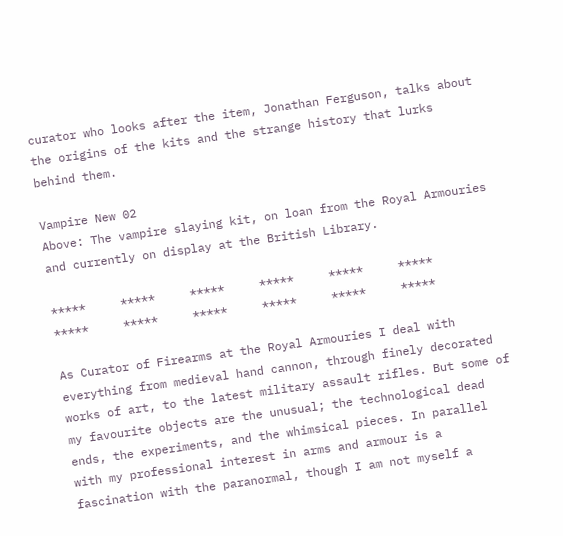curator who looks after the item, Jonathan Ferguson, talks about the origins of the kits and the strange history that lurks behind them.

Vampire New 02
Above: The vampire slaying kit, on loan from the Royal Armouries and currently on display at the British Library.

*****     *****     *****     *****     *****     *****     *****     *****     *****     *****     *****     *****

As Curator of Firearms at the Royal Armouries I deal with everything from medieval hand cannon, through finely decorated works of art, to the latest military assault rifles. But some of my favourite objects are the unusual; the technological dead ends, the experiments, and the whimsical pieces. In parallel with my professional interest in arms and armour is a fascination with the paranormal, though I am not myself a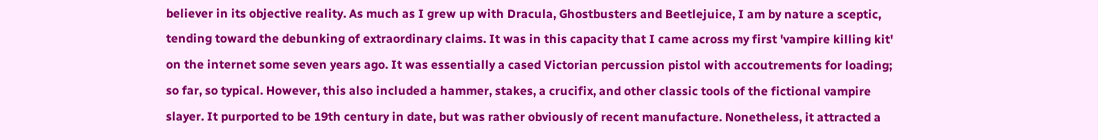believer in its objective reality. As much as I grew up with Dracula, Ghostbusters and Beetlejuice, I am by nature a sceptic, tending toward the debunking of extraordinary claims. It was in this capacity that I came across my first 'vampire killing kit' on the internet some seven years ago. It was essentially a cased Victorian percussion pistol with accoutrements for loading; so far, so typical. However, this also included a hammer, stakes, a crucifix, and other classic tools of the fictional vampire slayer. It purported to be 19th century in date, but was rather obviously of recent manufacture. Nonetheless, it attracted a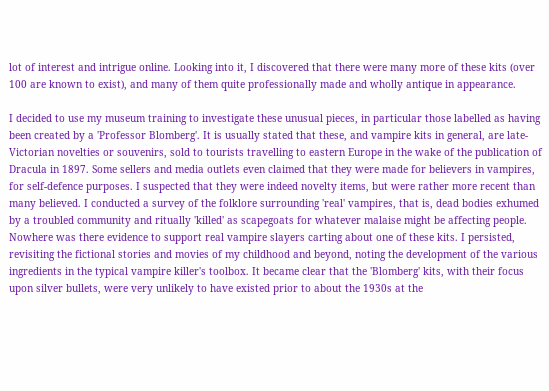lot of interest and intrigue online. Looking into it, I discovered that there were many more of these kits (over 100 are known to exist), and many of them quite professionally made and wholly antique in appearance.

I decided to use my museum training to investigate these unusual pieces, in particular those labelled as having been created by a 'Professor Blomberg'. It is usually stated that these, and vampire kits in general, are late-Victorian novelties or souvenirs, sold to tourists travelling to eastern Europe in the wake of the publication of Dracula in 1897. Some sellers and media outlets even claimed that they were made for believers in vampires, for self-defence purposes. I suspected that they were indeed novelty items, but were rather more recent than many believed. I conducted a survey of the folklore surrounding 'real' vampires, that is, dead bodies exhumed by a troubled community and ritually 'killed' as scapegoats for whatever malaise might be affecting people. Nowhere was there evidence to support real vampire slayers carting about one of these kits. I persisted, revisiting the fictional stories and movies of my childhood and beyond, noting the development of the various ingredients in the typical vampire killer's toolbox. It became clear that the 'Blomberg' kits, with their focus upon silver bullets, were very unlikely to have existed prior to about the 1930s at the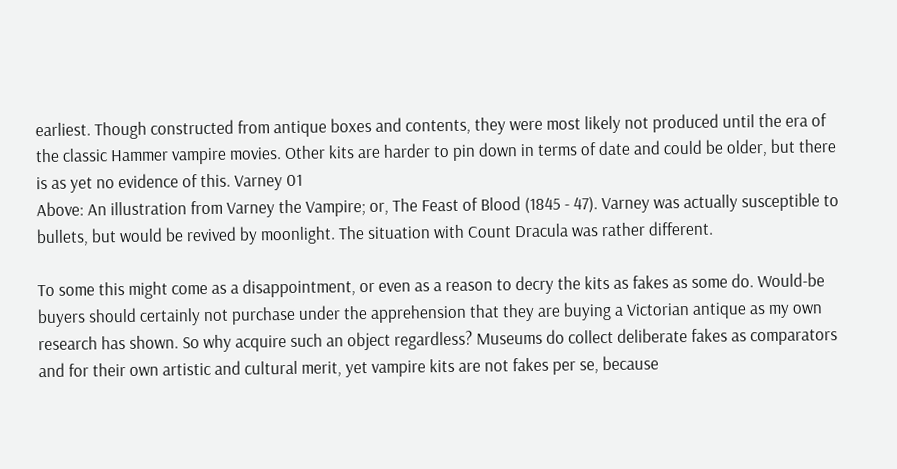earliest. Though constructed from antique boxes and contents, they were most likely not produced until the era of the classic Hammer vampire movies. Other kits are harder to pin down in terms of date and could be older, but there is as yet no evidence of this. Varney 01
Above: An illustration from Varney the Vampire; or, The Feast of Blood (1845 - 47). Varney was actually susceptible to bullets, but would be revived by moonlight. The situation with Count Dracula was rather different.

To some this might come as a disappointment, or even as a reason to decry the kits as fakes as some do. Would-be buyers should certainly not purchase under the apprehension that they are buying a Victorian antique as my own research has shown. So why acquire such an object regardless? Museums do collect deliberate fakes as comparators and for their own artistic and cultural merit, yet vampire kits are not fakes per se, because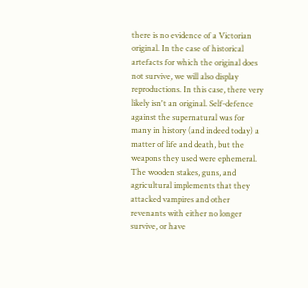there is no evidence of a Victorian original. In the case of historical artefacts for which the original does not survive, we will also display reproductions. In this case, there very likely isn't an original. Self-defence against the supernatural was for many in history (and indeed today) a matter of life and death, but the weapons they used were ephemeral. The wooden stakes, guns, and agricultural implements that they attacked vampires and other revenants with either no longer survive, or have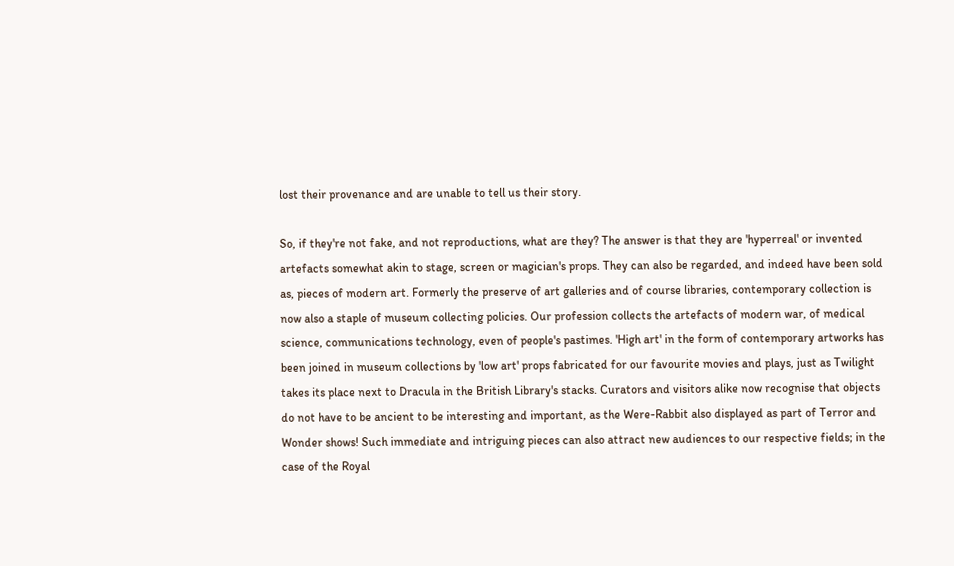lost their provenance and are unable to tell us their story.

So, if they're not fake, and not reproductions, what are they? The answer is that they are 'hyperreal' or invented artefacts somewhat akin to stage, screen or magician's props. They can also be regarded, and indeed have been sold as, pieces of modern art. Formerly the preserve of art galleries and of course libraries, contemporary collection is now also a staple of museum collecting policies. Our profession collects the artefacts of modern war, of medical science, communications technology, even of people's pastimes. 'High art' in the form of contemporary artworks has been joined in museum collections by 'low art' props fabricated for our favourite movies and plays, just as Twilight takes its place next to Dracula in the British Library's stacks. Curators and visitors alike now recognise that objects do not have to be ancient to be interesting and important, as the Were-Rabbit also displayed as part of Terror and Wonder shows! Such immediate and intriguing pieces can also attract new audiences to our respective fields; in the case of the Royal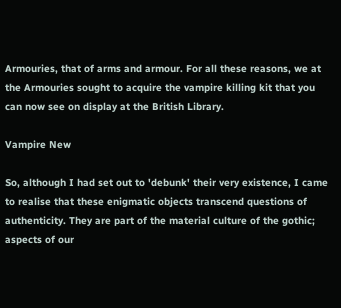Armouries, that of arms and armour. For all these reasons, we at the Armouries sought to acquire the vampire killing kit that you can now see on display at the British Library.

Vampire New

So, although I had set out to 'debunk' their very existence, I came to realise that these enigmatic objects transcend questions of authenticity. They are part of the material culture of the gothic; aspects of our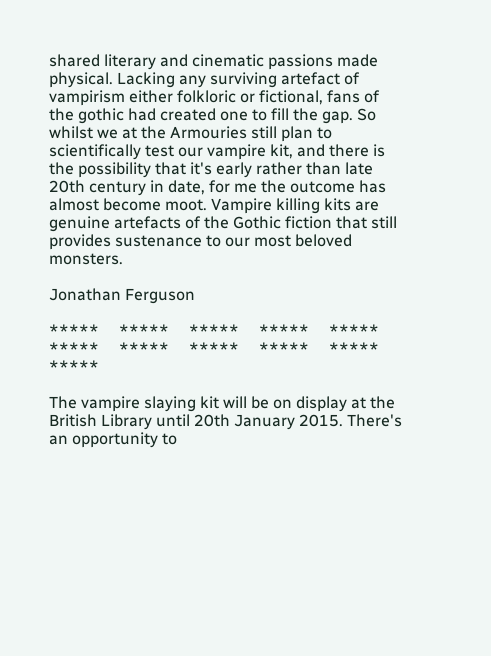shared literary and cinematic passions made physical. Lacking any surviving artefact of vampirism either folkloric or fictional, fans of the gothic had created one to fill the gap. So whilst we at the Armouries still plan to scientifically test our vampire kit, and there is the possibility that it's early rather than late 20th century in date, for me the outcome has almost become moot. Vampire killing kits are genuine artefacts of the Gothic fiction that still provides sustenance to our most beloved monsters.

Jonathan Ferguson

*****     *****     *****     *****     *****     *****     *****     *****     *****     *****     *****

The vampire slaying kit will be on display at the British Library until 20th January 2015. There's an opportunity to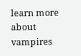learn more about vampires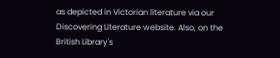as depicted in Victorian literature via our Discovering Literature website. Also, on the British Library's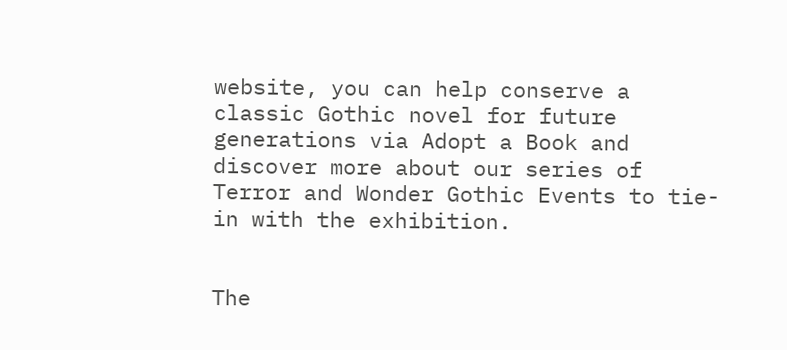website, you can help conserve a classic Gothic novel for future generations via Adopt a Book and discover more about our series of Terror and Wonder Gothic Events to tie-in with the exhibition.


The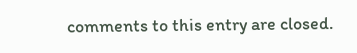comments to this entry are closed.